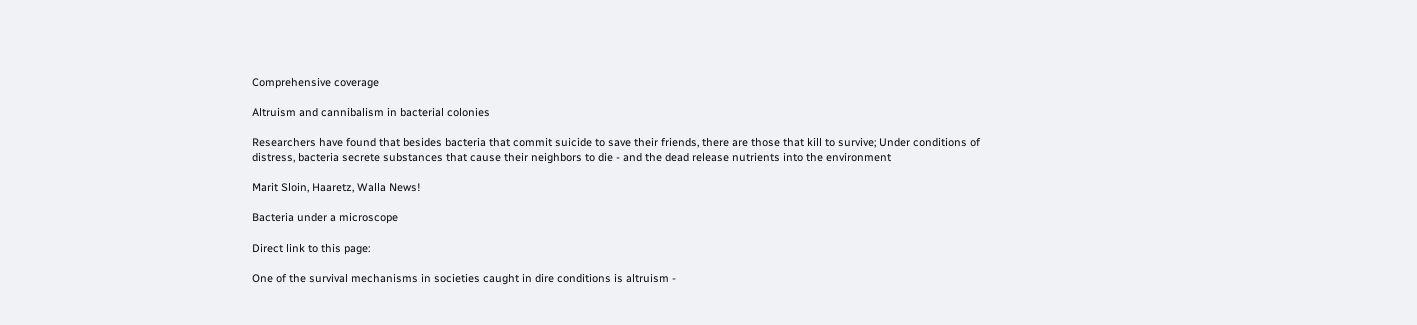Comprehensive coverage

Altruism and cannibalism in bacterial colonies

Researchers have found that besides bacteria that commit suicide to save their friends, there are those that kill to survive; Under conditions of distress, bacteria secrete substances that cause their neighbors to die - and the dead release nutrients into the environment

Marit Sloin, Haaretz, Walla News!

Bacteria under a microscope

Direct link to this page:

One of the survival mechanisms in societies caught in dire conditions is altruism -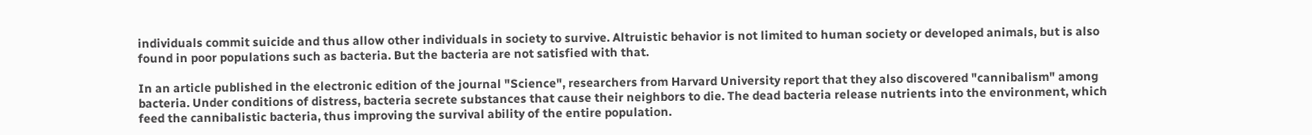individuals commit suicide and thus allow other individuals in society to survive. Altruistic behavior is not limited to human society or developed animals, but is also found in poor populations such as bacteria. But the bacteria are not satisfied with that.

In an article published in the electronic edition of the journal "Science", researchers from Harvard University report that they also discovered "cannibalism" among bacteria. Under conditions of distress, bacteria secrete substances that cause their neighbors to die. The dead bacteria release nutrients into the environment, which feed the cannibalistic bacteria, thus improving the survival ability of the entire population.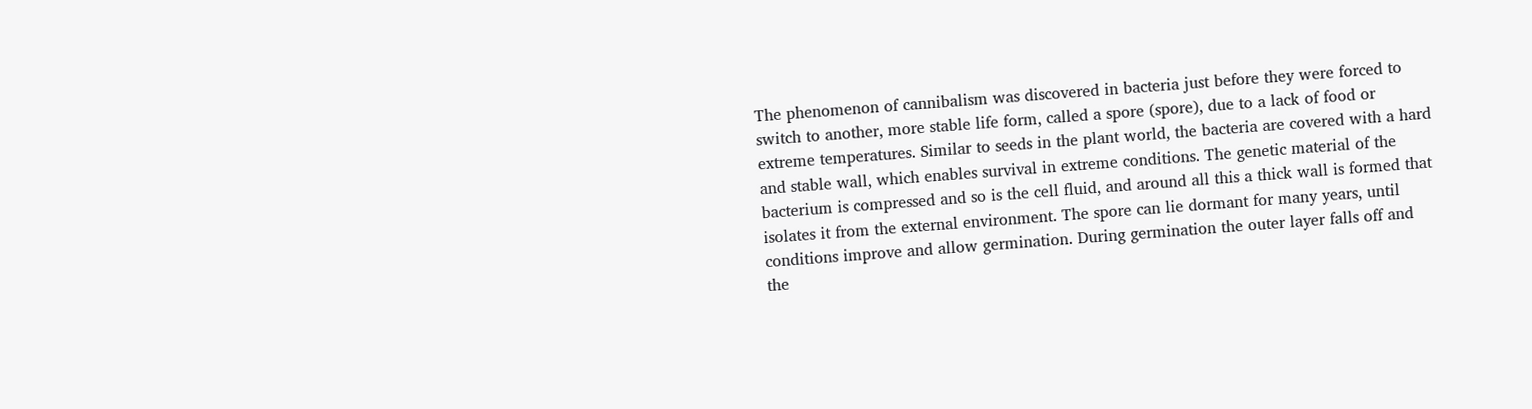The phenomenon of cannibalism was discovered in bacteria just before they were forced to switch to another, more stable life form, called a spore (spore), due to a lack of food or extreme temperatures. Similar to seeds in the plant world, the bacteria are covered with a hard and stable wall, which enables survival in extreme conditions. The genetic material of the bacterium is compressed and so is the cell fluid, and around all this a thick wall is formed that isolates it from the external environment. The spore can lie dormant for many years, until conditions improve and allow germination. During germination the outer layer falls off and the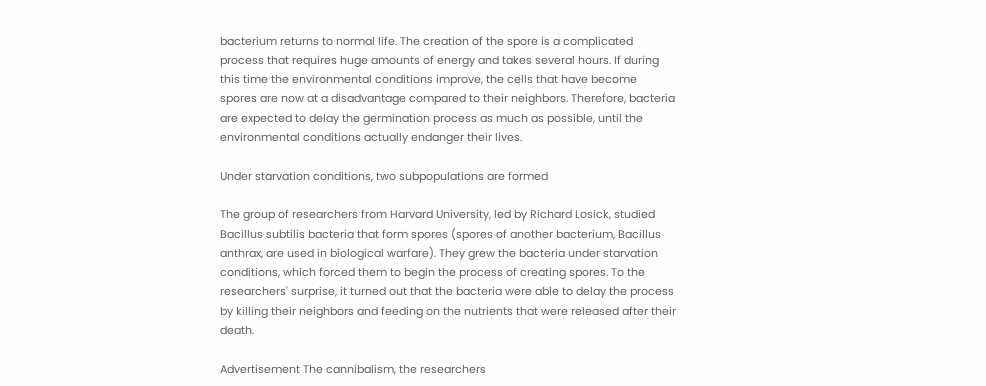bacterium returns to normal life. The creation of the spore is a complicated process that requires huge amounts of energy and takes several hours. If during this time the environmental conditions improve, the cells that have become spores are now at a disadvantage compared to their neighbors. Therefore, bacteria are expected to delay the germination process as much as possible, until the environmental conditions actually endanger their lives.

Under starvation conditions, two subpopulations are formed

The group of researchers from Harvard University, led by Richard Losick, studied Bacillus subtilis bacteria that form spores (spores of another bacterium, Bacillus anthrax, are used in biological warfare). They grew the bacteria under starvation conditions, which forced them to begin the process of creating spores. To the researchers' surprise, it turned out that the bacteria were able to delay the process by killing their neighbors and feeding on the nutrients that were released after their death.

Advertisement The cannibalism, the researchers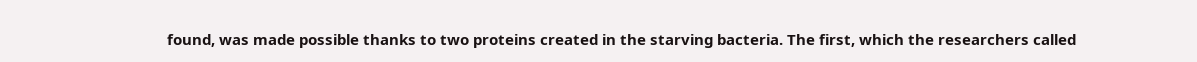found, was made possible thanks to two proteins created in the starving bacteria. The first, which the researchers called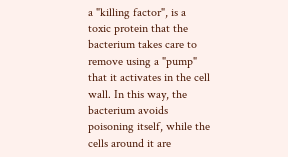a "killing factor", is a toxic protein that the bacterium takes care to remove using a "pump" that it activates in the cell wall. In this way, the bacterium avoids poisoning itself, while the cells around it are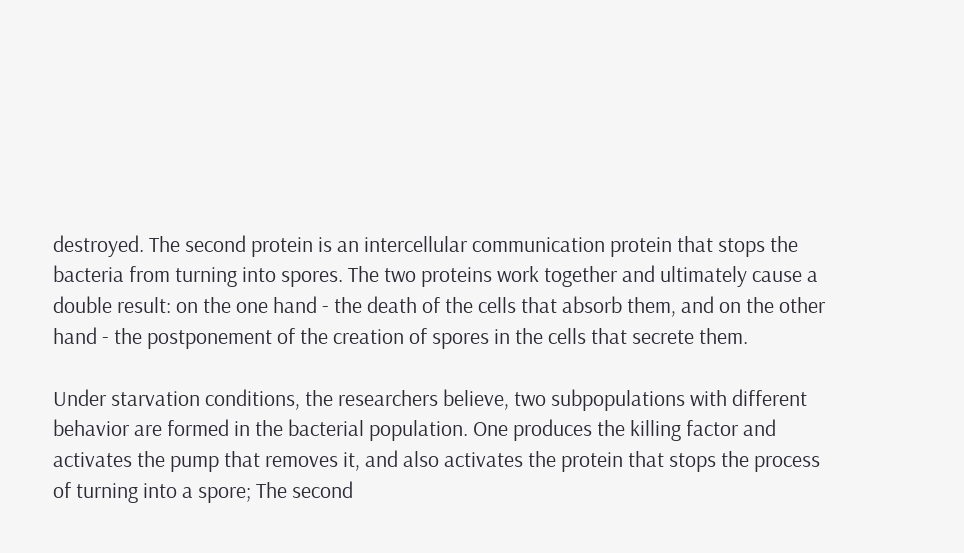destroyed. The second protein is an intercellular communication protein that stops the bacteria from turning into spores. The two proteins work together and ultimately cause a double result: on the one hand - the death of the cells that absorb them, and on the other hand - the postponement of the creation of spores in the cells that secrete them.

Under starvation conditions, the researchers believe, two subpopulations with different behavior are formed in the bacterial population. One produces the killing factor and activates the pump that removes it, and also activates the protein that stops the process of turning into a spore; The second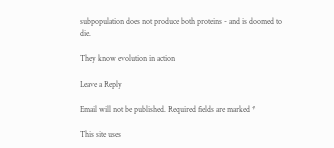subpopulation does not produce both proteins - and is doomed to die.

They know evolution in action

Leave a Reply

Email will not be published. Required fields are marked *

This site uses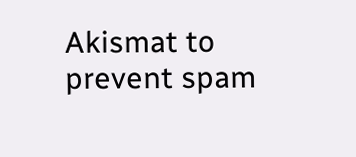Akismat to prevent spam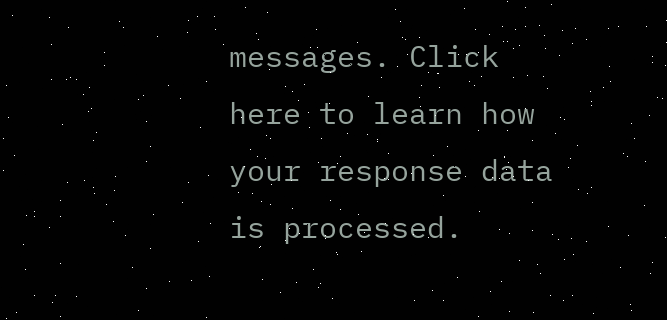messages. Click here to learn how your response data is processed.